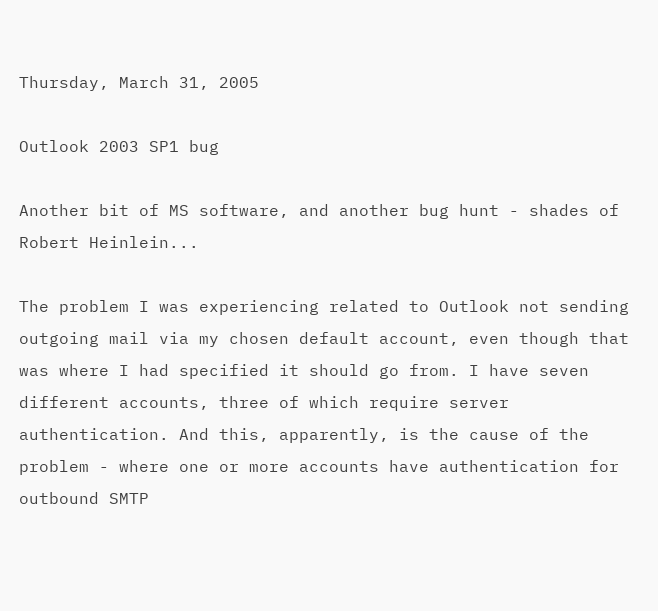Thursday, March 31, 2005

Outlook 2003 SP1 bug

Another bit of MS software, and another bug hunt - shades of Robert Heinlein...

The problem I was experiencing related to Outlook not sending outgoing mail via my chosen default account, even though that was where I had specified it should go from. I have seven different accounts, three of which require server authentication. And this, apparently, is the cause of the problem - where one or more accounts have authentication for outbound SMTP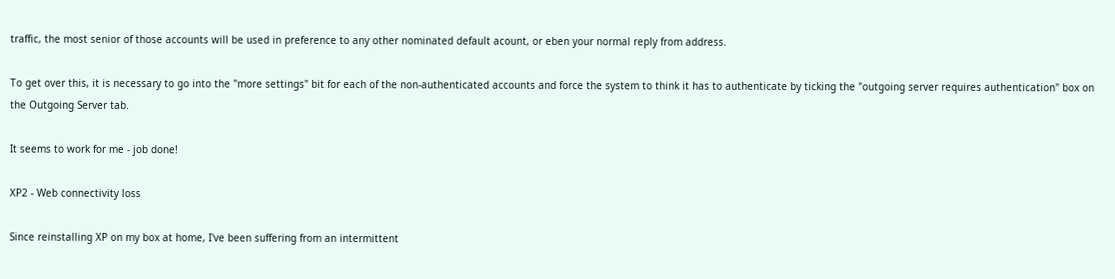traffic, the most senior of those accounts will be used in preference to any other nominated default acount, or eben your normal reply from address.

To get over this, it is necessary to go into the "more settings" bit for each of the non-authenticated accounts and force the system to think it has to authenticate by ticking the "outgoing server requires authentication" box on the Outgoing Server tab.

It seems to work for me - job done!

XP2 - Web connectivity loss

Since reinstalling XP on my box at home, I've been suffering from an intermittent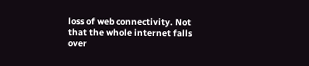loss of web connectivity. Not that the whole internet falls over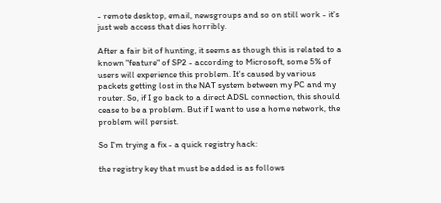- remote desktop, email, newsgroups and so on still work - it's just web access that dies horribly.

After a fair bit of hunting, it seems as though this is related to a known "feature" of SP2 - according to Microsoft, some 5% of users will experience this problem. It's caused by various packets getting lost in the NAT system between my PC and my router. So, if I go back to a direct ADSL connection, this should cease to be a problem. But if I want to use a home network, the problem will persist.

So I'm trying a fix - a quick registry hack:

the registry key that must be added is as follows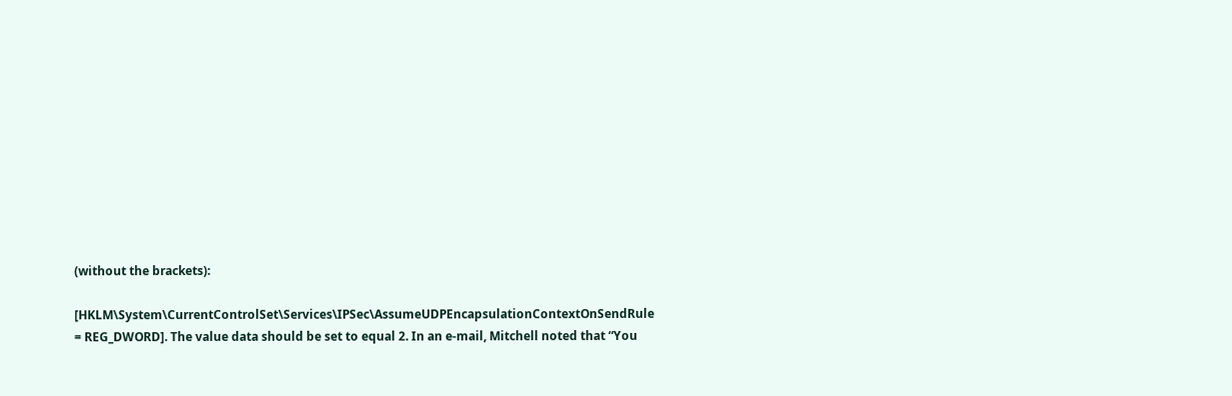(without the brackets):

[HKLM\System\CurrentControlSet\Services\IPSec\AssumeUDPEncapsulationContextOnSendRule = REG_DWORD]. The value data should be set to equal 2. In an e-mail, Mitchell noted that “You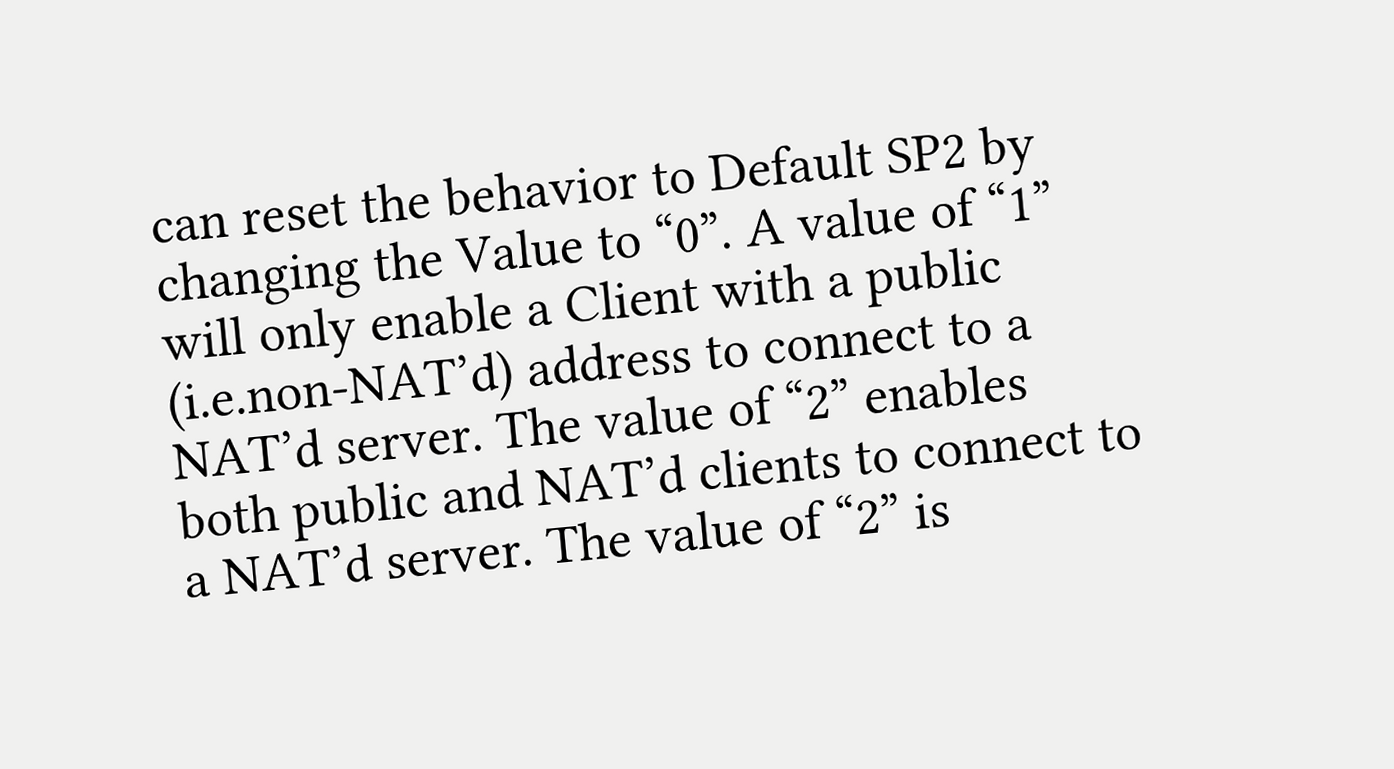can reset the behavior to Default SP2 by changing the Value to “0”. A value of “1” will only enable a Client with a public (i.e.non-NAT’d) address to connect to a NAT’d server. The value of “2” enables both public and NAT’d clients to connect to a NAT’d server. The value of “2” is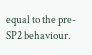equal to the pre-SP2 behaviour.